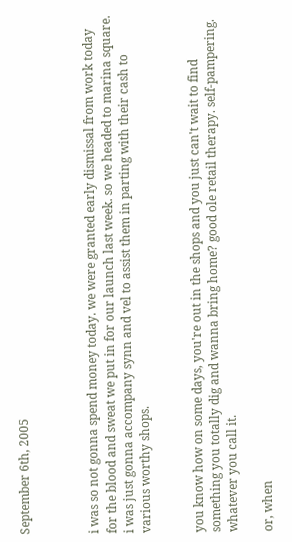September 6th, 2005



i was so not gonna spend money today. we were granted early dismissal from work today for the blood and sweat we put in for our launch last week. so we headed to marina square. i was just gonna accompany synn and vel to assist them in parting with their cash to various worthy shops.


you know how on some days, you're out in the shops and you just can't wait to find something you totally dig and wanna bring home? good ole retail therapy. self-pampering. whatever you call it.

or, when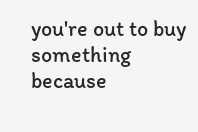you're out to buy something because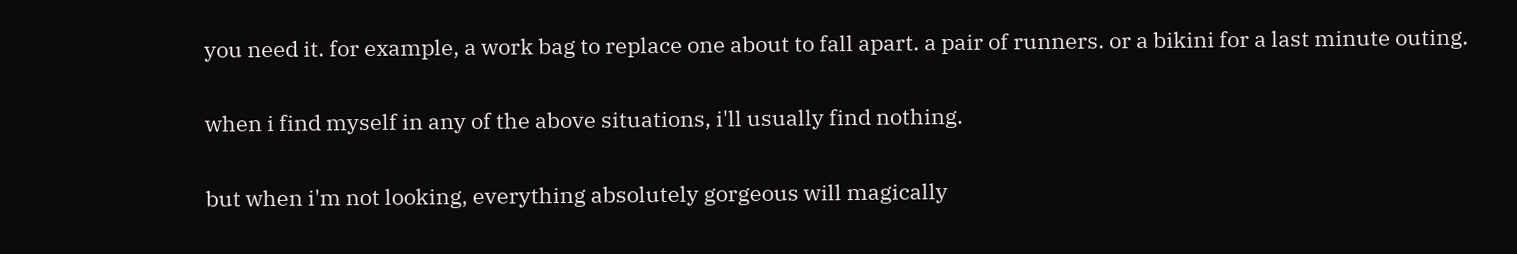you need it. for example, a work bag to replace one about to fall apart. a pair of runners. or a bikini for a last minute outing.

when i find myself in any of the above situations, i'll usually find nothing.

but when i'm not looking, everything absolutely gorgeous will magically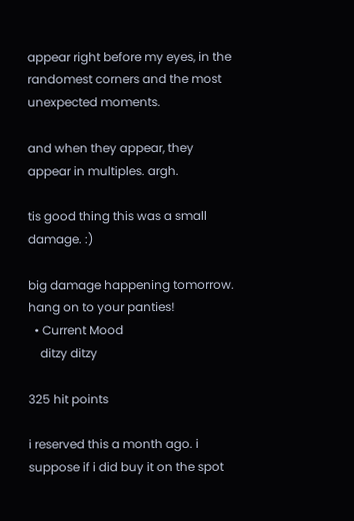appear right before my eyes, in the randomest corners and the most unexpected moments.

and when they appear, they appear in multiples. argh.

tis good thing this was a small damage. :)

big damage happening tomorrow. hang on to your panties!
  • Current Mood
    ditzy ditzy

325 hit points

i reserved this a month ago. i suppose if i did buy it on the spot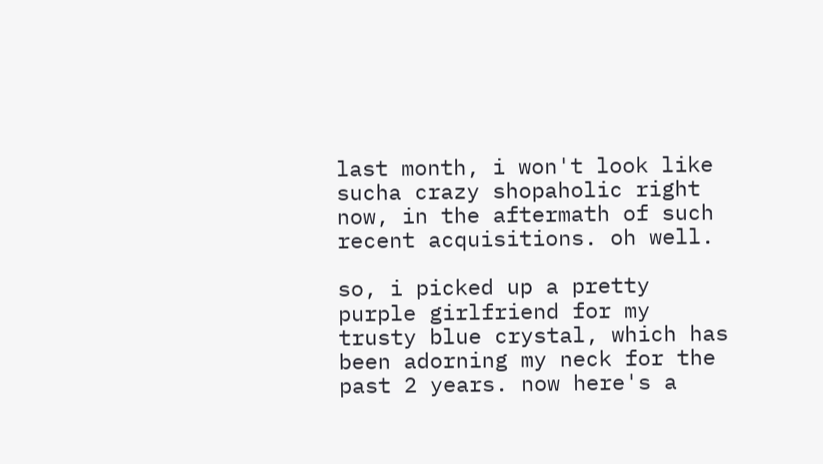last month, i won't look like sucha crazy shopaholic right now, in the aftermath of such recent acquisitions. oh well.

so, i picked up a pretty purple girlfriend for my trusty blue crystal, which has been adorning my neck for the past 2 years. now here's a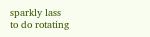sparkly lass to do rotating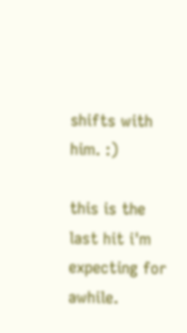shifts with him. :)

this is the last hit i'm expecting for awhile.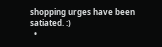shopping urges have been satiated. :)
  •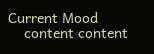Current Mood
    content content